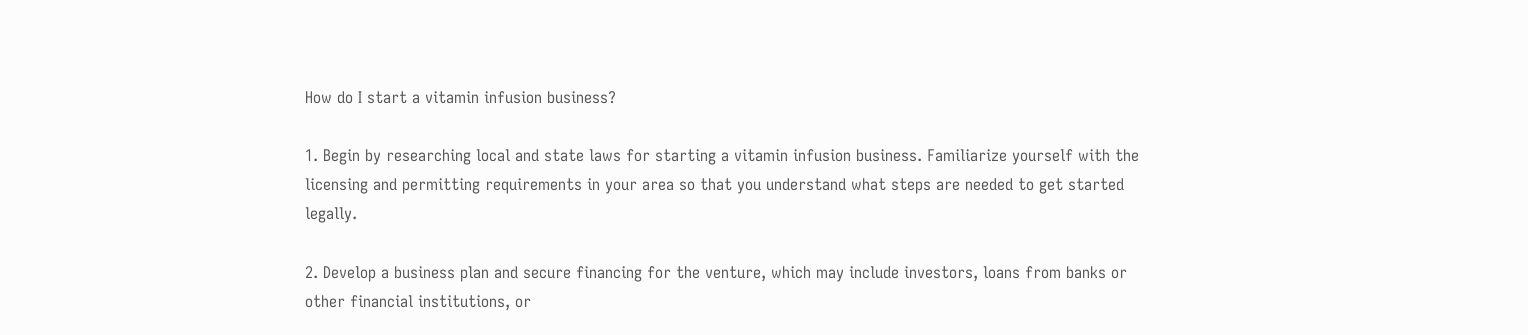How do I start a vitamin infusion business?

1. Begin by researching local and state laws for starting a vitamin infusion business. Familiarize yourself with the licensing and permitting requirements in your area so that you understand what steps are needed to get started legally.

2. Develop a business plan and secure financing for the venture, which may include investors, loans from banks or other financial institutions, or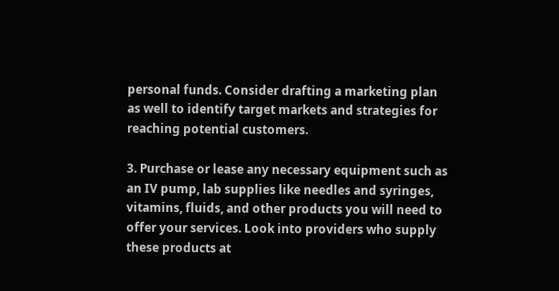personal funds. Consider drafting a marketing plan as well to identify target markets and strategies for reaching potential customers.

3. Purchase or lease any necessary equipment such as an IV pump, lab supplies like needles and syringes, vitamins, fluids, and other products you will need to offer your services. Look into providers who supply these products at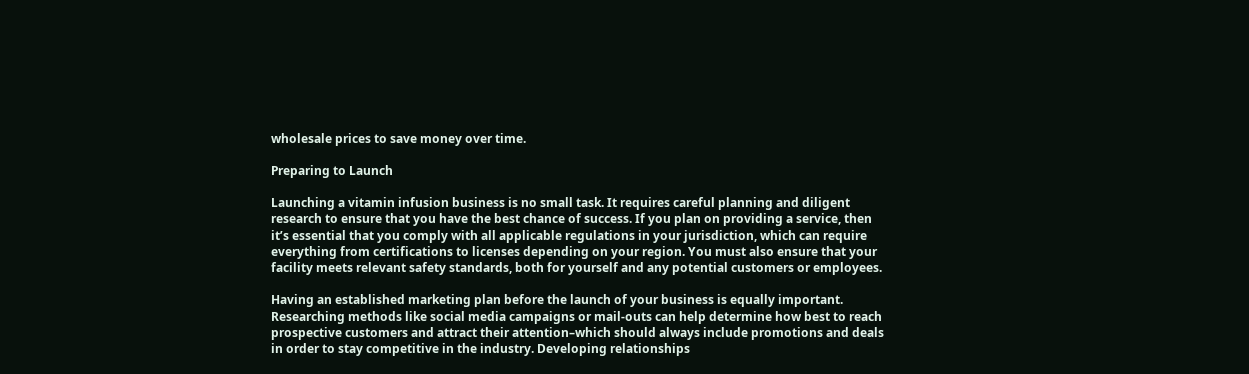wholesale prices to save money over time.

Preparing to Launch

Launching a vitamin infusion business is no small task. It requires careful planning and diligent research to ensure that you have the best chance of success. If you plan on providing a service, then it’s essential that you comply with all applicable regulations in your jurisdiction, which can require everything from certifications to licenses depending on your region. You must also ensure that your facility meets relevant safety standards, both for yourself and any potential customers or employees.

Having an established marketing plan before the launch of your business is equally important. Researching methods like social media campaigns or mail-outs can help determine how best to reach prospective customers and attract their attention–which should always include promotions and deals in order to stay competitive in the industry. Developing relationships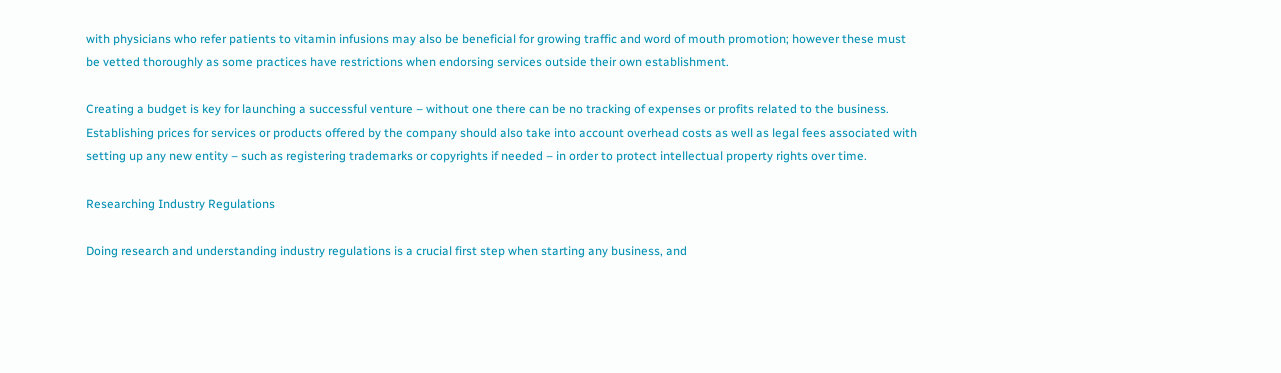with physicians who refer patients to vitamin infusions may also be beneficial for growing traffic and word of mouth promotion; however these must be vetted thoroughly as some practices have restrictions when endorsing services outside their own establishment.

Creating a budget is key for launching a successful venture – without one there can be no tracking of expenses or profits related to the business. Establishing prices for services or products offered by the company should also take into account overhead costs as well as legal fees associated with setting up any new entity – such as registering trademarks or copyrights if needed – in order to protect intellectual property rights over time.

Researching Industry Regulations

Doing research and understanding industry regulations is a crucial first step when starting any business, and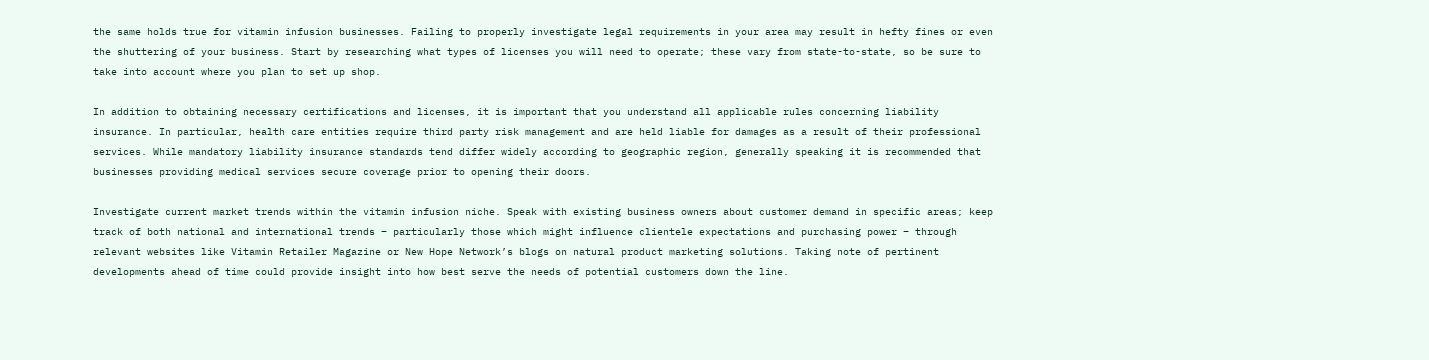the same holds true for vitamin infusion businesses. Failing to properly investigate legal requirements in your area may result in hefty fines or even the shuttering of your business. Start by researching what types of licenses you will need to operate; these vary from state-to-state, so be sure to take into account where you plan to set up shop.

In addition to obtaining necessary certifications and licenses, it is important that you understand all applicable rules concerning liability insurance. In particular, health care entities require third party risk management and are held liable for damages as a result of their professional services. While mandatory liability insurance standards tend differ widely according to geographic region, generally speaking it is recommended that businesses providing medical services secure coverage prior to opening their doors.

Investigate current market trends within the vitamin infusion niche. Speak with existing business owners about customer demand in specific areas; keep track of both national and international trends – particularly those which might influence clientele expectations and purchasing power – through relevant websites like Vitamin Retailer Magazine or New Hope Network’s blogs on natural product marketing solutions. Taking note of pertinent developments ahead of time could provide insight into how best serve the needs of potential customers down the line.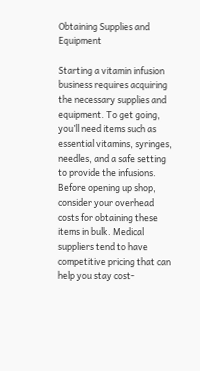Obtaining Supplies and Equipment

Starting a vitamin infusion business requires acquiring the necessary supplies and equipment. To get going, you’ll need items such as essential vitamins, syringes, needles, and a safe setting to provide the infusions. Before opening up shop, consider your overhead costs for obtaining these items in bulk. Medical suppliers tend to have competitive pricing that can help you stay cost-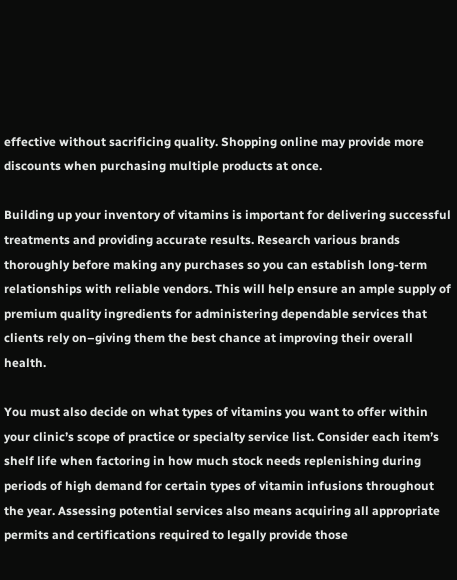effective without sacrificing quality. Shopping online may provide more discounts when purchasing multiple products at once.

Building up your inventory of vitamins is important for delivering successful treatments and providing accurate results. Research various brands thoroughly before making any purchases so you can establish long-term relationships with reliable vendors. This will help ensure an ample supply of premium quality ingredients for administering dependable services that clients rely on–giving them the best chance at improving their overall health.

You must also decide on what types of vitamins you want to offer within your clinic’s scope of practice or specialty service list. Consider each item’s shelf life when factoring in how much stock needs replenishing during periods of high demand for certain types of vitamin infusions throughout the year. Assessing potential services also means acquiring all appropriate permits and certifications required to legally provide those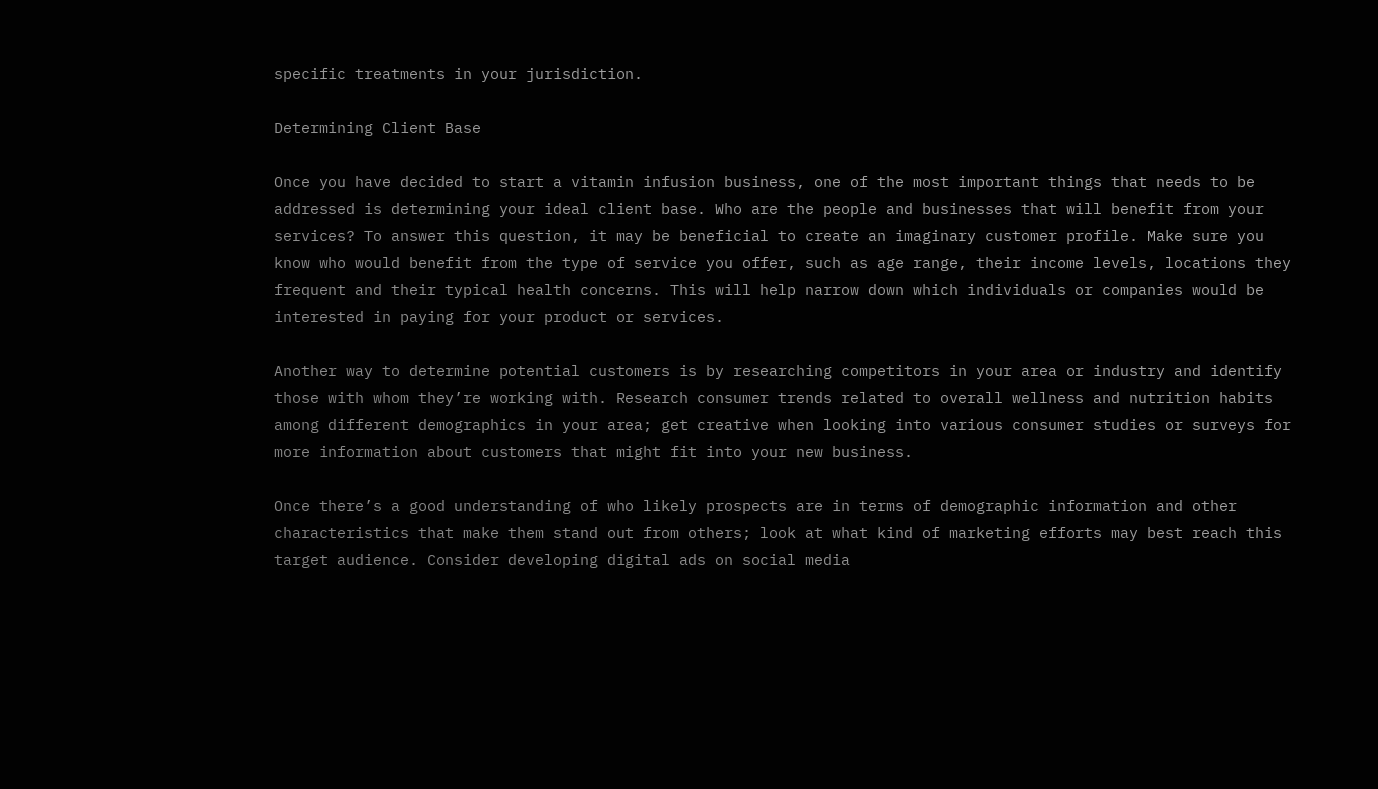specific treatments in your jurisdiction.

Determining Client Base

Once you have decided to start a vitamin infusion business, one of the most important things that needs to be addressed is determining your ideal client base. Who are the people and businesses that will benefit from your services? To answer this question, it may be beneficial to create an imaginary customer profile. Make sure you know who would benefit from the type of service you offer, such as age range, their income levels, locations they frequent and their typical health concerns. This will help narrow down which individuals or companies would be interested in paying for your product or services.

Another way to determine potential customers is by researching competitors in your area or industry and identify those with whom they’re working with. Research consumer trends related to overall wellness and nutrition habits among different demographics in your area; get creative when looking into various consumer studies or surveys for more information about customers that might fit into your new business.

Once there’s a good understanding of who likely prospects are in terms of demographic information and other characteristics that make them stand out from others; look at what kind of marketing efforts may best reach this target audience. Consider developing digital ads on social media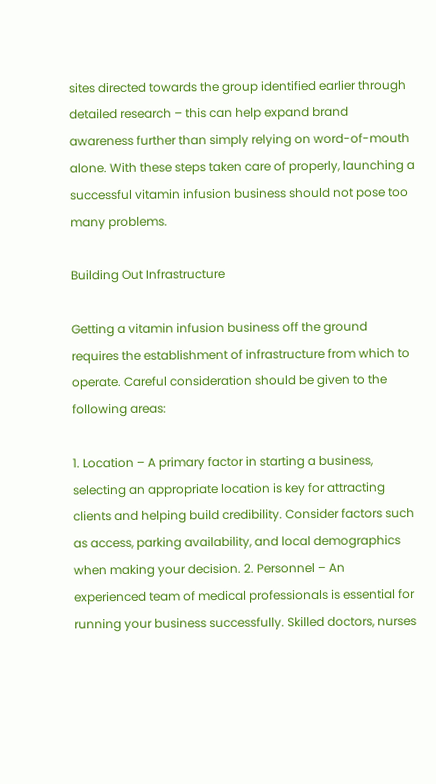sites directed towards the group identified earlier through detailed research – this can help expand brand awareness further than simply relying on word-of-mouth alone. With these steps taken care of properly, launching a successful vitamin infusion business should not pose too many problems.

Building Out Infrastructure

Getting a vitamin infusion business off the ground requires the establishment of infrastructure from which to operate. Careful consideration should be given to the following areas:

1. Location – A primary factor in starting a business, selecting an appropriate location is key for attracting clients and helping build credibility. Consider factors such as access, parking availability, and local demographics when making your decision. 2. Personnel – An experienced team of medical professionals is essential for running your business successfully. Skilled doctors, nurses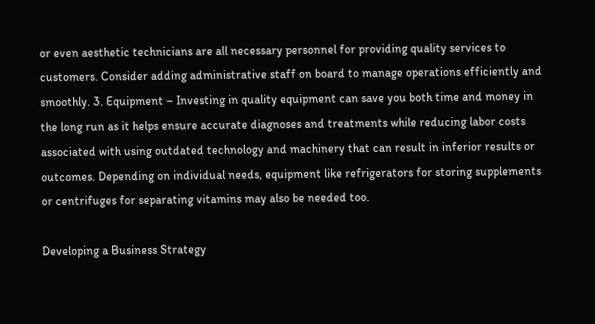or even aesthetic technicians are all necessary personnel for providing quality services to customers. Consider adding administrative staff on board to manage operations efficiently and smoothly. 3. Equipment – Investing in quality equipment can save you both time and money in the long run as it helps ensure accurate diagnoses and treatments while reducing labor costs associated with using outdated technology and machinery that can result in inferior results or outcomes. Depending on individual needs, equipment like refrigerators for storing supplements or centrifuges for separating vitamins may also be needed too.

Developing a Business Strategy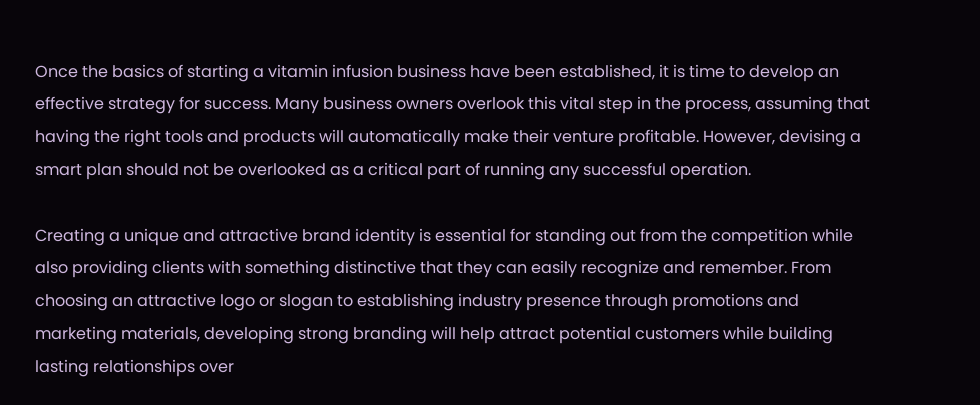Once the basics of starting a vitamin infusion business have been established, it is time to develop an effective strategy for success. Many business owners overlook this vital step in the process, assuming that having the right tools and products will automatically make their venture profitable. However, devising a smart plan should not be overlooked as a critical part of running any successful operation.

Creating a unique and attractive brand identity is essential for standing out from the competition while also providing clients with something distinctive that they can easily recognize and remember. From choosing an attractive logo or slogan to establishing industry presence through promotions and marketing materials, developing strong branding will help attract potential customers while building lasting relationships over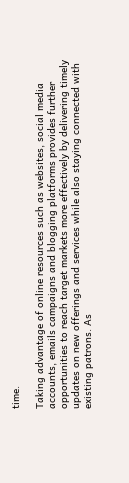time.

Taking advantage of online resources such as websites, social media accounts, emails campaigns and blogging platforms provides further opportunities to reach target markets more effectively by delivering timely updates on new offerings and services while also staying connected with existing patrons. As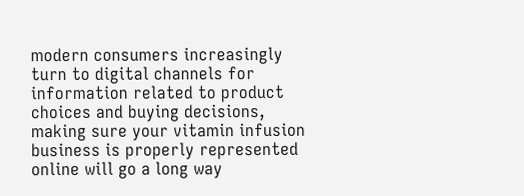modern consumers increasingly turn to digital channels for information related to product choices and buying decisions, making sure your vitamin infusion business is properly represented online will go a long way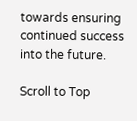towards ensuring continued success into the future.

Scroll to Top